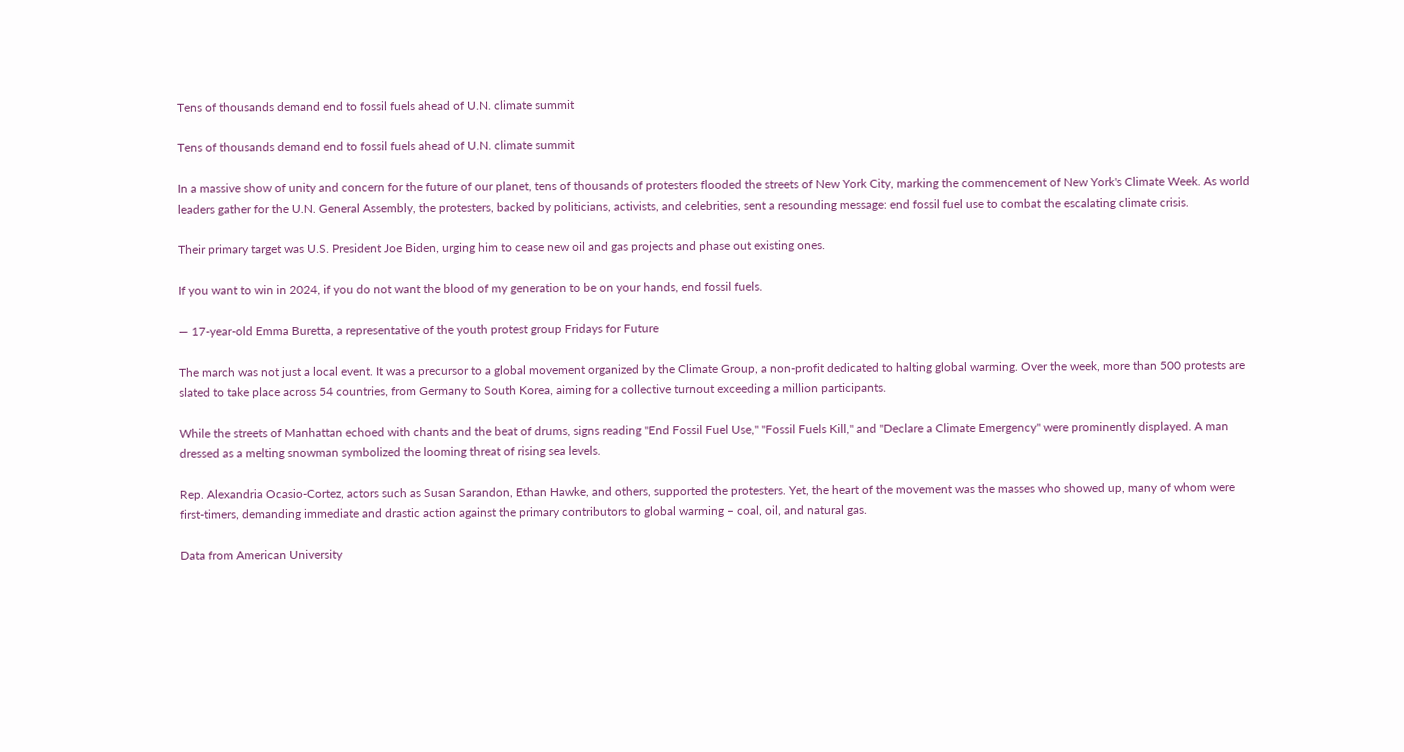Tens of thousands demand end to fossil fuels ahead of U.N. climate summit

Tens of thousands demand end to fossil fuels ahead of U.N. climate summit

In a massive show of unity and concern for the future of our planet, tens of thousands of protesters flooded the streets of New York City, marking the commencement of New York's Climate Week. As world leaders gather for the U.N. General Assembly, the protesters, backed by politicians, activists, and celebrities, sent a resounding message: end fossil fuel use to combat the escalating climate crisis.

Their primary target was U.S. President Joe Biden, urging him to cease new oil and gas projects and phase out existing ones.

If you want to win in 2024, if you do not want the blood of my generation to be on your hands, end fossil fuels.

— 17-year-old Emma Buretta, a representative of the youth protest group Fridays for Future

The march was not just a local event. It was a precursor to a global movement organized by the Climate Group, a non-profit dedicated to halting global warming. Over the week, more than 500 protests are slated to take place across 54 countries, from Germany to South Korea, aiming for a collective turnout exceeding a million participants.

While the streets of Manhattan echoed with chants and the beat of drums, signs reading "End Fossil Fuel Use," "Fossil Fuels Kill," and "Declare a Climate Emergency" were prominently displayed. A man dressed as a melting snowman symbolized the looming threat of rising sea levels.

Rep. Alexandria Ocasio-Cortez, actors such as Susan Sarandon, Ethan Hawke, and others, supported the protesters. Yet, the heart of the movement was the masses who showed up, many of whom were first-timers, demanding immediate and drastic action against the primary contributors to global warming – coal, oil, and natural gas.

Data from American University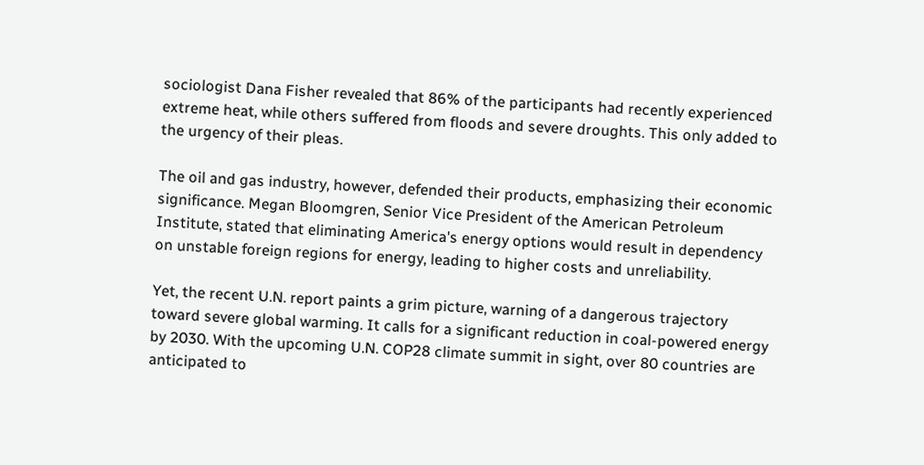sociologist Dana Fisher revealed that 86% of the participants had recently experienced extreme heat, while others suffered from floods and severe droughts. This only added to the urgency of their pleas.

The oil and gas industry, however, defended their products, emphasizing their economic significance. Megan Bloomgren, Senior Vice President of the American Petroleum Institute, stated that eliminating America's energy options would result in dependency on unstable foreign regions for energy, leading to higher costs and unreliability.

Yet, the recent U.N. report paints a grim picture, warning of a dangerous trajectory toward severe global warming. It calls for a significant reduction in coal-powered energy by 2030. With the upcoming U.N. COP28 climate summit in sight, over 80 countries are anticipated to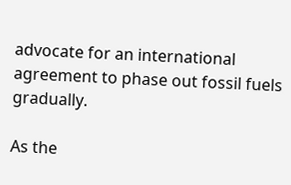advocate for an international agreement to phase out fossil fuels gradually.

As the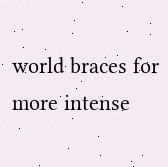world braces for more intense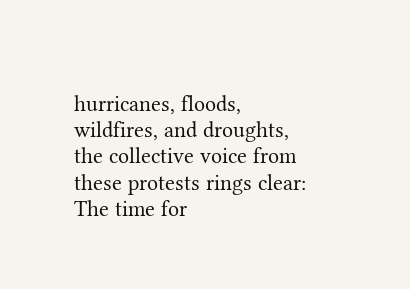hurricanes, floods, wildfires, and droughts, the collective voice from these protests rings clear: The time for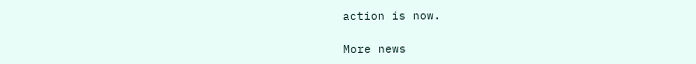action is now.

More news